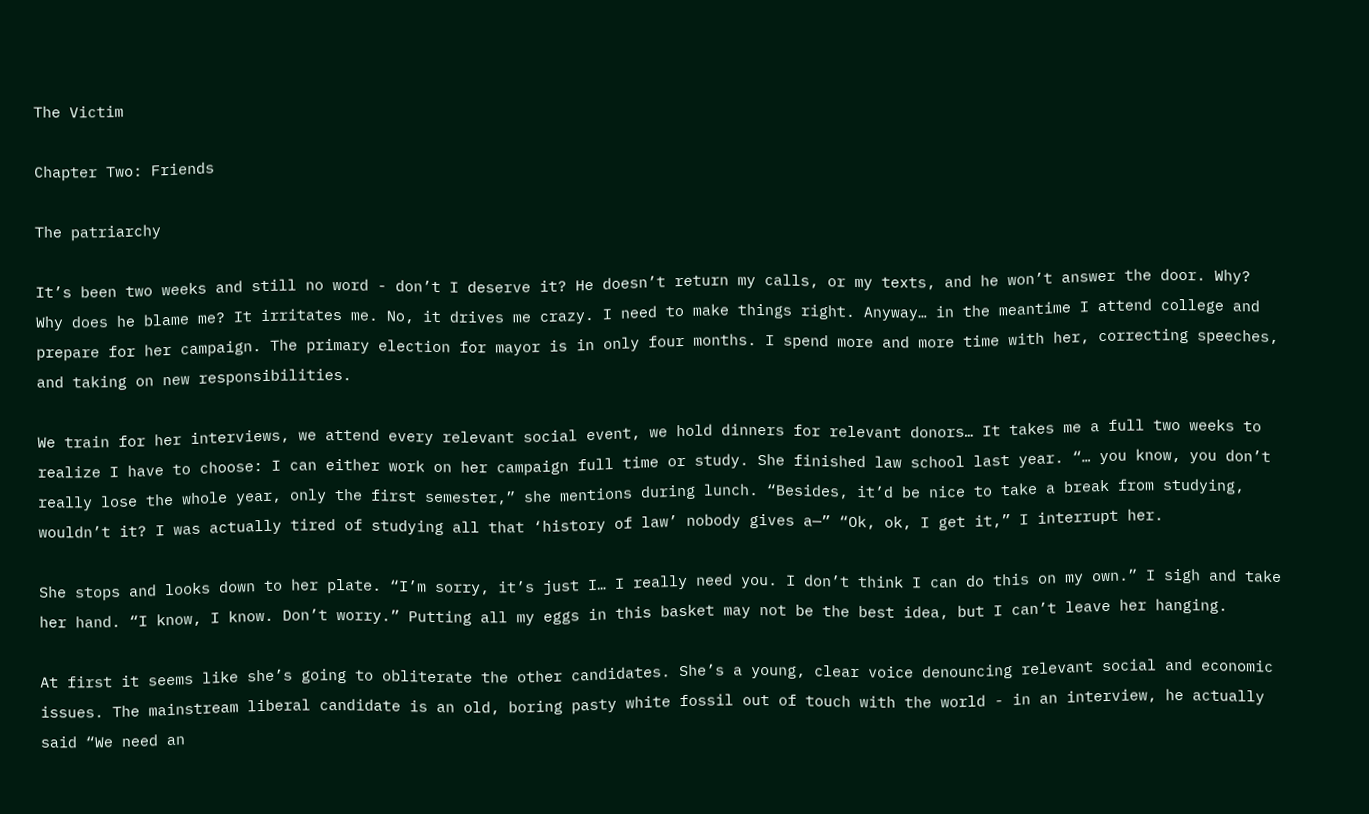The Victim

Chapter Two: Friends

The patriarchy

It’s been two weeks and still no word - don’t I deserve it? He doesn’t return my calls, or my texts, and he won’t answer the door. Why? Why does he blame me? It irritates me. No, it drives me crazy. I need to make things right. Anyway… in the meantime I attend college and prepare for her campaign. The primary election for mayor is in only four months. I spend more and more time with her, correcting speeches, and taking on new responsibilities.

We train for her interviews, we attend every relevant social event, we hold dinners for relevant donors… It takes me a full two weeks to realize I have to choose: I can either work on her campaign full time or study. She finished law school last year. “… you know, you don’t really lose the whole year, only the first semester,” she mentions during lunch. “Besides, it’d be nice to take a break from studying, wouldn’t it? I was actually tired of studying all that ‘history of law’ nobody gives a—” “Ok, ok, I get it,” I interrupt her.

She stops and looks down to her plate. “I’m sorry, it’s just I… I really need you. I don’t think I can do this on my own.” I sigh and take her hand. “I know, I know. Don’t worry.” Putting all my eggs in this basket may not be the best idea, but I can’t leave her hanging.

At first it seems like she’s going to obliterate the other candidates. She’s a young, clear voice denouncing relevant social and economic issues. The mainstream liberal candidate is an old, boring pasty white fossil out of touch with the world - in an interview, he actually said “We need an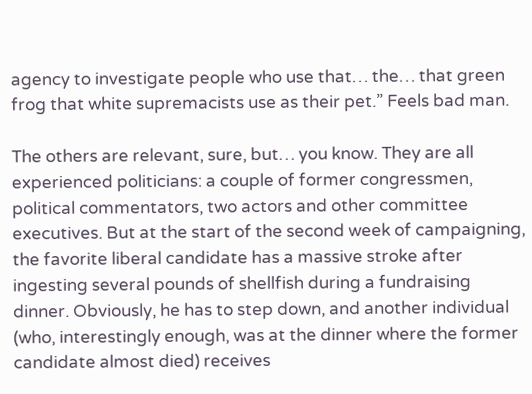agency to investigate people who use that… the… that green frog that white supremacists use as their pet.” Feels bad man.

The others are relevant, sure, but… you know. They are all experienced politicians: a couple of former congressmen, political commentators, two actors and other committee executives. But at the start of the second week of campaigning, the favorite liberal candidate has a massive stroke after ingesting several pounds of shellfish during a fundraising dinner. Obviously, he has to step down, and another individual (who, interestingly enough, was at the dinner where the former candidate almost died) receives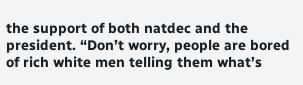the support of both natdec and the president. “Don’t worry, people are bored of rich white men telling them what’s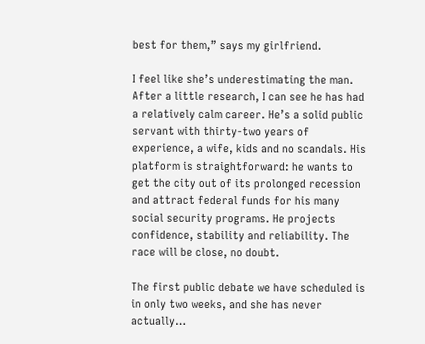best for them,” says my girlfriend.

I feel like she’s underestimating the man. After a little research, I can see he has had a relatively calm career. He’s a solid public servant with thirty-two years of experience, a wife, kids and no scandals. His platform is straightforward: he wants to get the city out of its prolonged recession and attract federal funds for his many social security programs. He projects confidence, stability and reliability. The race will be close, no doubt.

The first public debate we have scheduled is in only two weeks, and she has never actually…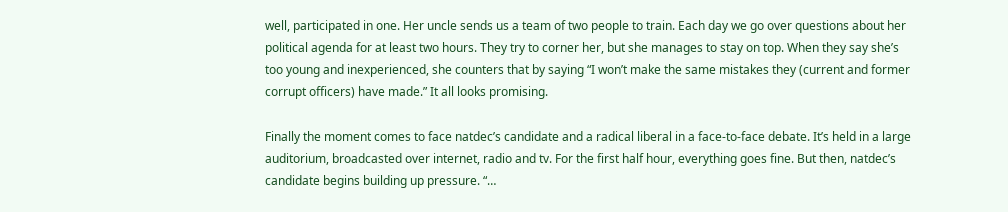well, participated in one. Her uncle sends us a team of two people to train. Each day we go over questions about her political agenda for at least two hours. They try to corner her, but she manages to stay on top. When they say she’s too young and inexperienced, she counters that by saying “I won’t make the same mistakes they (current and former corrupt officers) have made.” It all looks promising.

Finally the moment comes to face natdec’s candidate and a radical liberal in a face-to-face debate. It’s held in a large auditorium, broadcasted over internet, radio and tv. For the first half hour, everything goes fine. But then, natdec’s candidate begins building up pressure. “…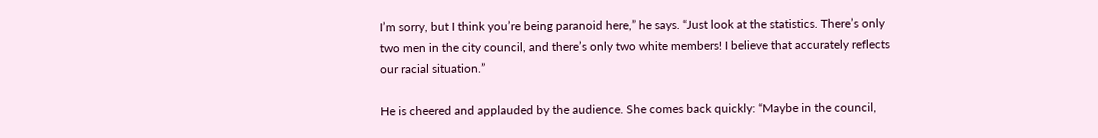I’m sorry, but I think you’re being paranoid here,” he says. “Just look at the statistics. There’s only two men in the city council, and there’s only two white members! I believe that accurately reflects our racial situation.”

He is cheered and applauded by the audience. She comes back quickly: “Maybe in the council,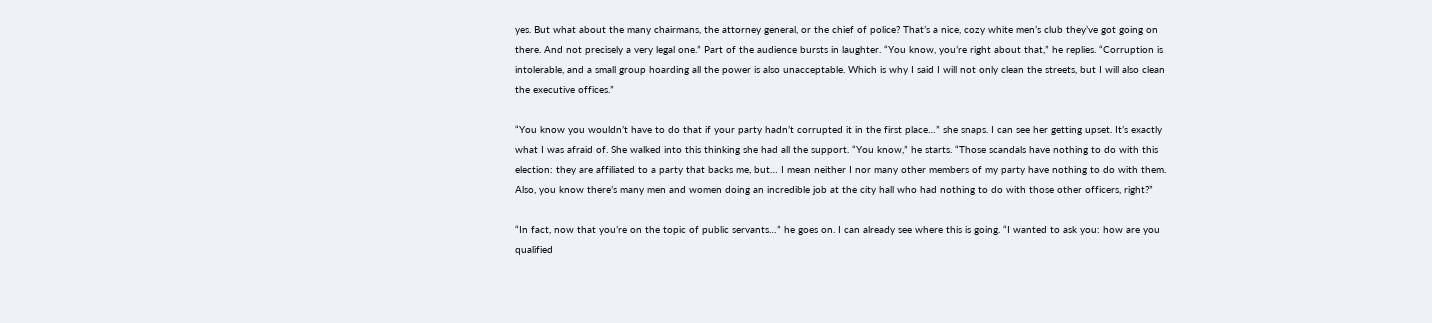yes. But what about the many chairmans, the attorney general, or the chief of police? That’s a nice, cozy white men’s club they’ve got going on there. And not precisely a very legal one.” Part of the audience bursts in laughter. “You know, you’re right about that,” he replies. “Corruption is intolerable, and a small group hoarding all the power is also unacceptable. Which is why I said I will not only clean the streets, but I will also clean the executive offices.”

“You know you wouldn’t have to do that if your party hadn’t corrupted it in the first place…” she snaps. I can see her getting upset. It’s exactly what I was afraid of. She walked into this thinking she had all the support. “You know,” he starts. “Those scandals have nothing to do with this election: they are affiliated to a party that backs me, but… I mean neither I nor many other members of my party have nothing to do with them. Also, you know there’s many men and women doing an incredible job at the city hall who had nothing to do with those other officers, right?”

“In fact, now that you’re on the topic of public servants…” he goes on. I can already see where this is going. “I wanted to ask you: how are you qualified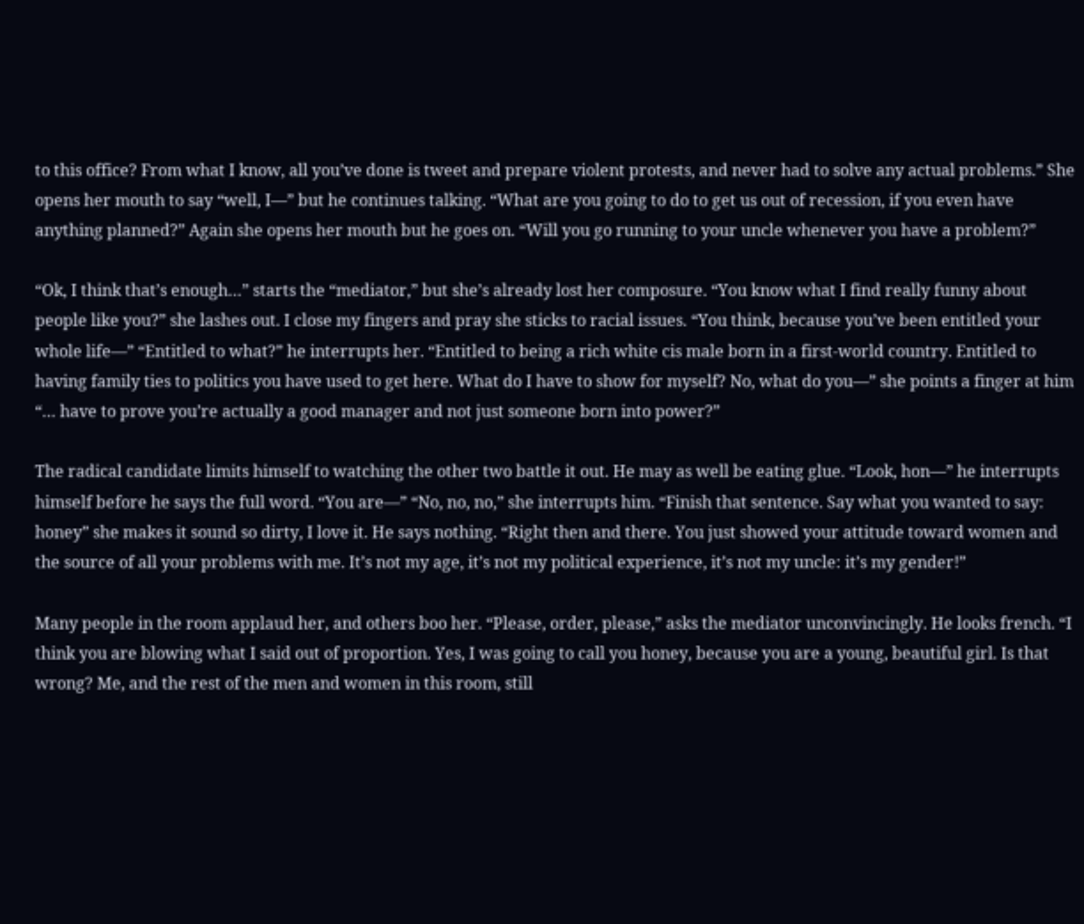to this office? From what I know, all you’ve done is tweet and prepare violent protests, and never had to solve any actual problems.” She opens her mouth to say “well, I—” but he continues talking. “What are you going to do to get us out of recession, if you even have anything planned?” Again she opens her mouth but he goes on. “Will you go running to your uncle whenever you have a problem?”

“Ok, I think that’s enough…” starts the “mediator,” but she’s already lost her composure. “You know what I find really funny about people like you?” she lashes out. I close my fingers and pray she sticks to racial issues. “You think, because you’ve been entitled your whole life—” “Entitled to what?” he interrupts her. “Entitled to being a rich white cis male born in a first-world country. Entitled to having family ties to politics you have used to get here. What do I have to show for myself? No, what do you—” she points a finger at him “… have to prove you’re actually a good manager and not just someone born into power?”

The radical candidate limits himself to watching the other two battle it out. He may as well be eating glue. “Look, hon—” he interrupts himself before he says the full word. “You are—” “No, no, no,” she interrupts him. “Finish that sentence. Say what you wanted to say: honey” she makes it sound so dirty, I love it. He says nothing. “Right then and there. You just showed your attitude toward women and the source of all your problems with me. It’s not my age, it’s not my political experience, it’s not my uncle: it’s my gender!”

Many people in the room applaud her, and others boo her. “Please, order, please,” asks the mediator unconvincingly. He looks french. “I think you are blowing what I said out of proportion. Yes, I was going to call you honey, because you are a young, beautiful girl. Is that wrong? Me, and the rest of the men and women in this room, still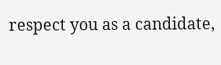respect you as a candidate,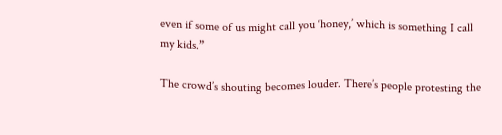even if some of us might call you ‘honey,’ which is something I call my kids.”

The crowd’s shouting becomes louder. There’s people protesting the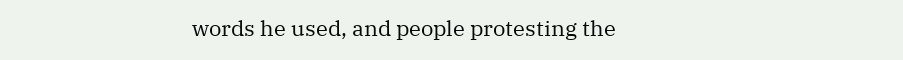words he used, and people protesting the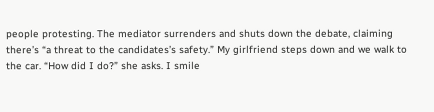people protesting. The mediator surrenders and shuts down the debate, claiming there’s “a threat to the candidates’s safety.” My girlfriend steps down and we walk to the car. “How did I do?” she asks. I smile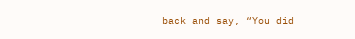back and say, “You did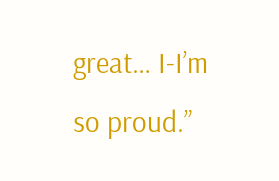great… I-I’m so proud.”